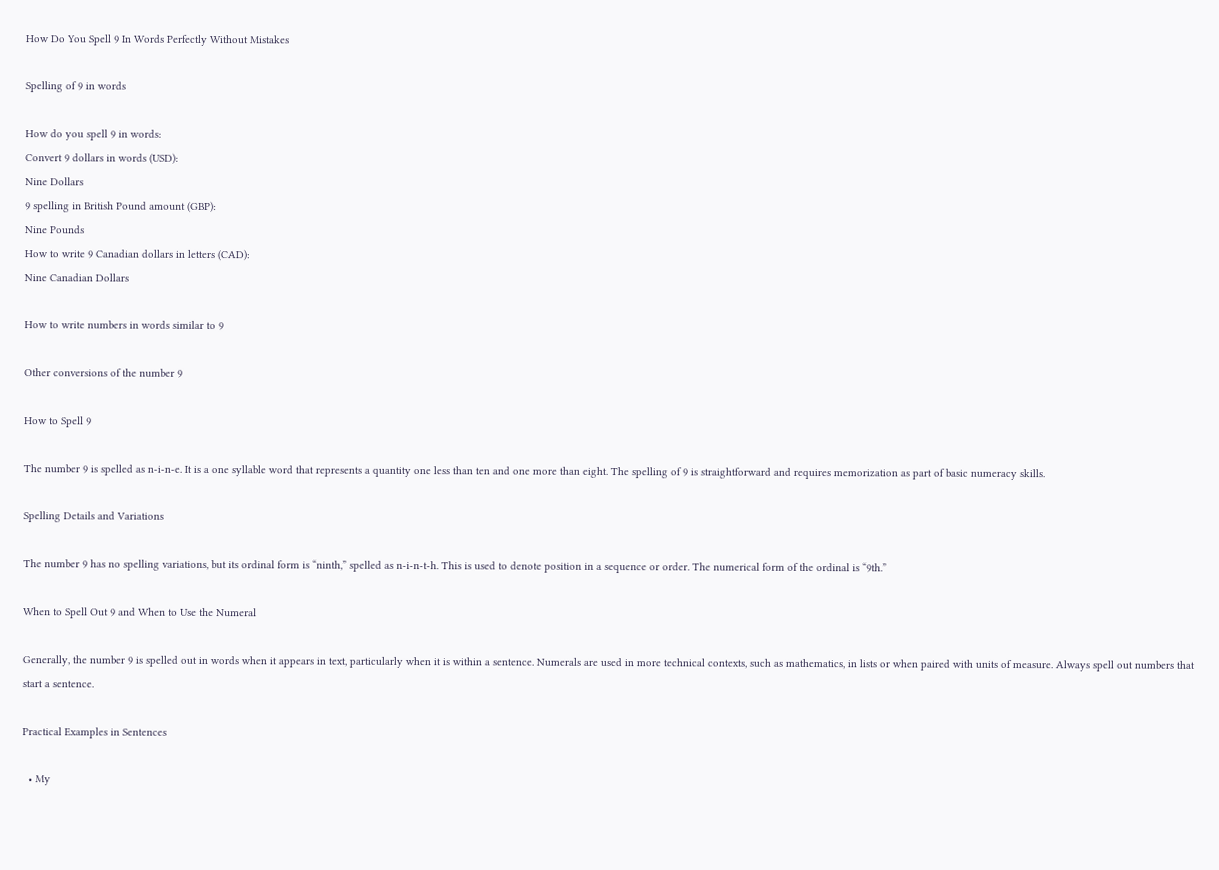How Do You Spell 9 In Words Perfectly Without Mistakes

Spelling of 9 in words

How do you spell 9 in words:
Convert 9 dollars in words (USD):
Nine Dollars
9 spelling in British Pound amount (GBP):
Nine Pounds
How to write 9 Canadian dollars in letters (CAD):
Nine Canadian Dollars

How to write numbers in words similar to 9

Other conversions of the number 9

How to Spell 9

The number 9 is spelled as n-i-n-e. It is a one syllable word that represents a quantity one less than ten and one more than eight. The spelling of 9 is straightforward and requires memorization as part of basic numeracy skills.

Spelling Details and Variations

The number 9 has no spelling variations, but its ordinal form is “ninth,” spelled as n-i-n-t-h. This is used to denote position in a sequence or order. The numerical form of the ordinal is “9th.”

When to Spell Out 9 and When to Use the Numeral

Generally, the number 9 is spelled out in words when it appears in text, particularly when it is within a sentence. Numerals are used in more technical contexts, such as mathematics, in lists or when paired with units of measure. Always spell out numbers that start a sentence.

Practical Examples in Sentences

  • My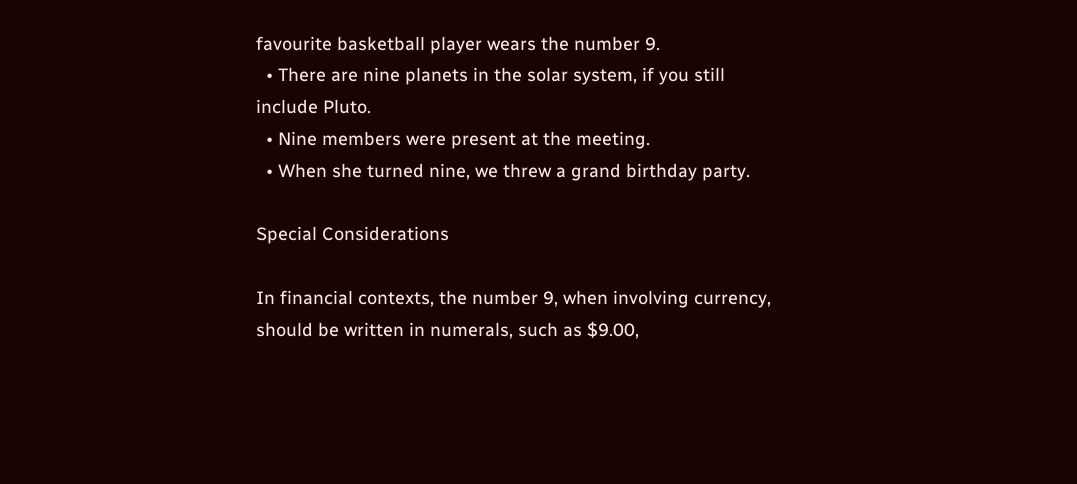favourite basketball player wears the number 9.
  • There are nine planets in the solar system, if you still include Pluto.
  • Nine members were present at the meeting.
  • When she turned nine, we threw a grand birthday party.

Special Considerations

In financial contexts, the number 9, when involving currency, should be written in numerals, such as $9.00,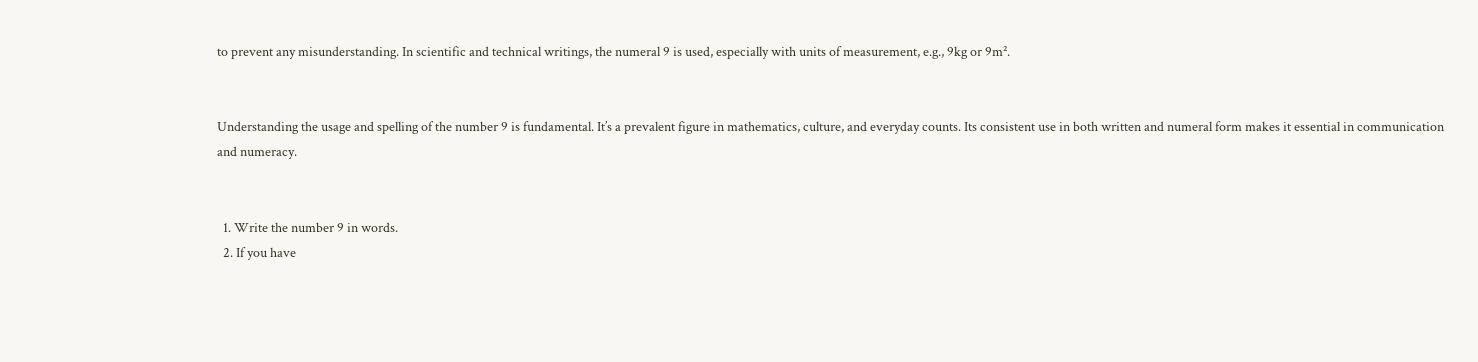to prevent any misunderstanding. In scientific and technical writings, the numeral 9 is used, especially with units of measurement, e.g., 9kg or 9m².


Understanding the usage and spelling of the number 9 is fundamental. It’s a prevalent figure in mathematics, culture, and everyday counts. Its consistent use in both written and numeral form makes it essential in communication and numeracy.


  1. Write the number 9 in words.
  2. If you have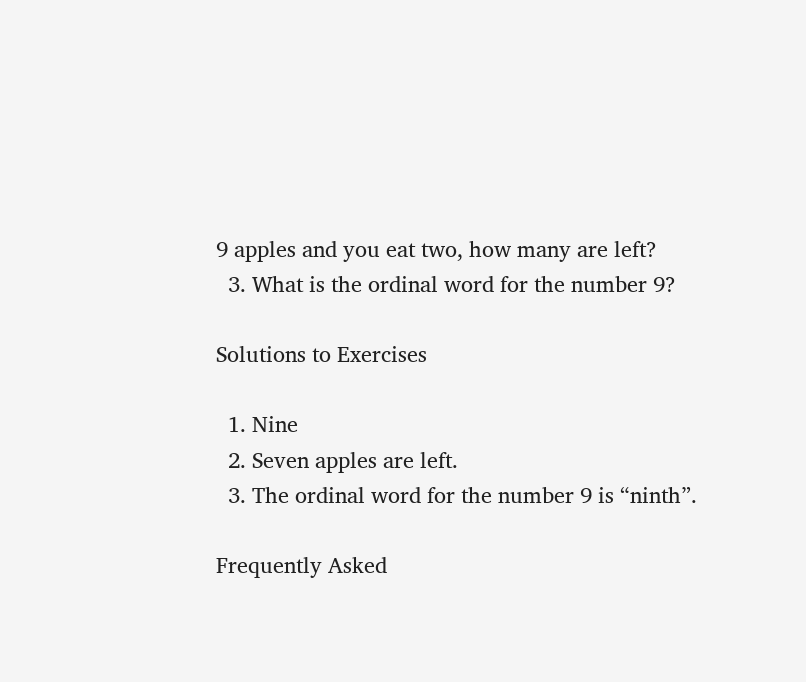9 apples and you eat two, how many are left?
  3. What is the ordinal word for the number 9?

Solutions to Exercises

  1. Nine
  2. Seven apples are left.
  3. The ordinal word for the number 9 is “ninth”.

Frequently Asked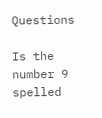Questions

Is the number 9 spelled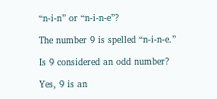“n-i-n” or “n-i-n-e”?

The number 9 is spelled “n-i-n-e.”

Is 9 considered an odd number?

Yes, 9 is an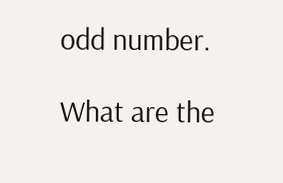odd number.

What are the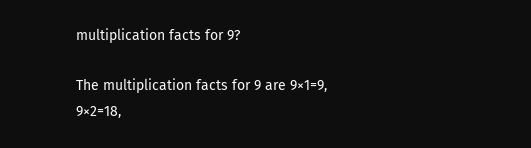multiplication facts for 9?

The multiplication facts for 9 are 9×1=9, 9×2=18,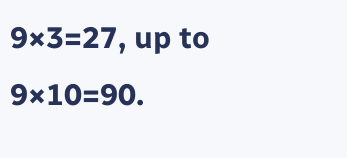9×3=27, up to 9×10=90.